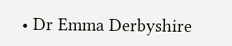• Dr Emma Derbyshire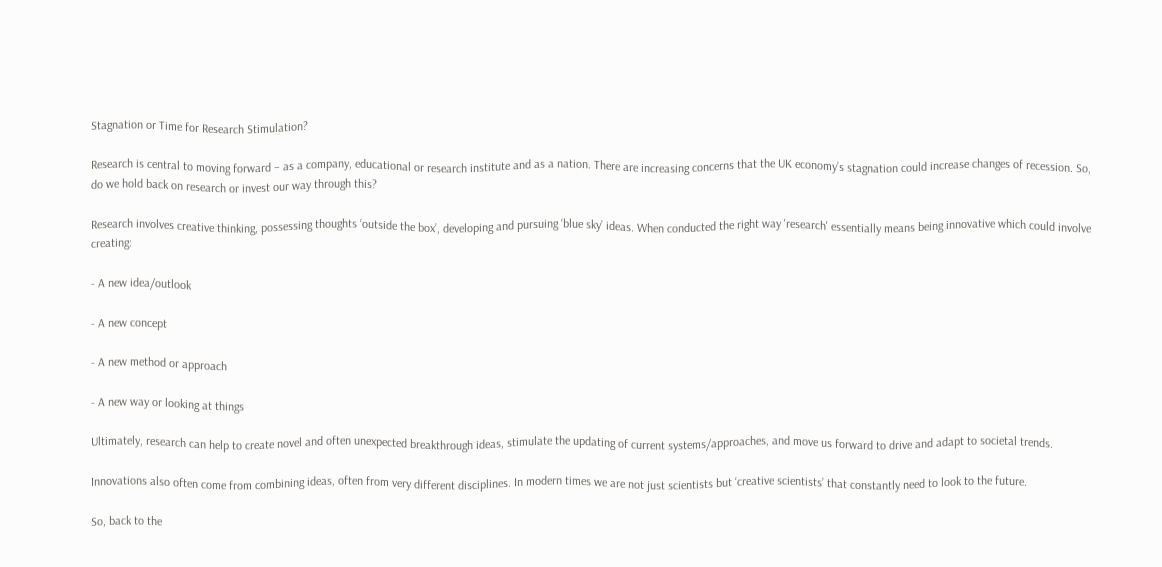Stagnation or Time for Research Stimulation?

Research is central to moving forward – as a company, educational or research institute and as a nation. There are increasing concerns that the UK economy’s stagnation could increase changes of recession. So, do we hold back on research or invest our way through this?

Research involves creative thinking, possessing thoughts ‘outside the box’, developing and pursuing ‘blue sky’ ideas. When conducted the right way 'research' essentially means being innovative which could involve creating:

- A new idea/outlook

- A new concept

- A new method or approach

- A new way or looking at things

Ultimately, research can help to create novel and often unexpected breakthrough ideas, stimulate the updating of current systems/approaches, and move us forward to drive and adapt to societal trends.

Innovations also often come from combining ideas, often from very different disciplines. In modern times we are not just scientists but ‘creative scientists’ that constantly need to look to the future.

So, back to the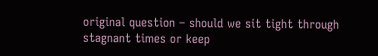original question – should we sit tight through stagnant times or keep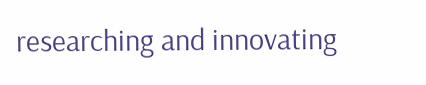researching and innovating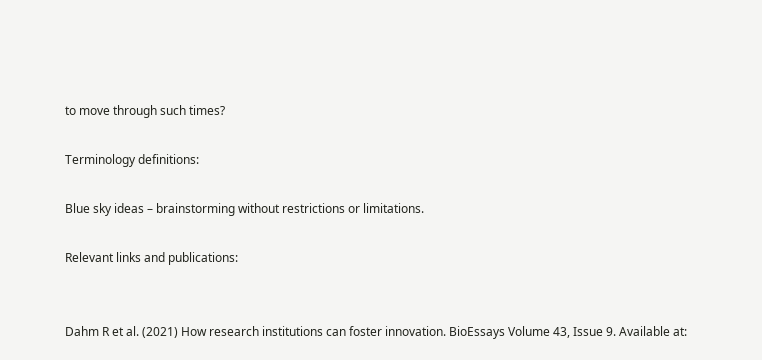to move through such times?

Terminology definitions:

Blue sky ideas – brainstorming without restrictions or limitations.

Relevant links and publications:


Dahm R et al. (2021) How research institutions can foster innovation. BioEssays Volume 43, Issue 9. Available at: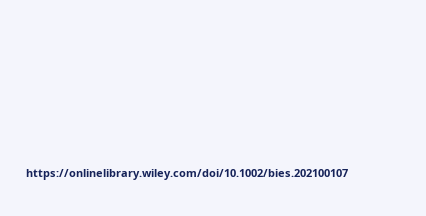https://onlinelibrary.wiley.com/doi/10.1002/bies.202100107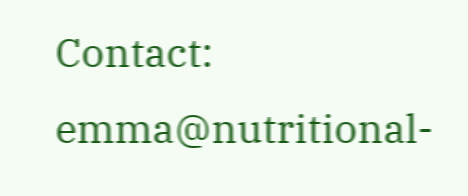Contact: emma@nutritional-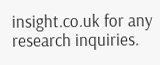insight.co.uk for any research inquiries.